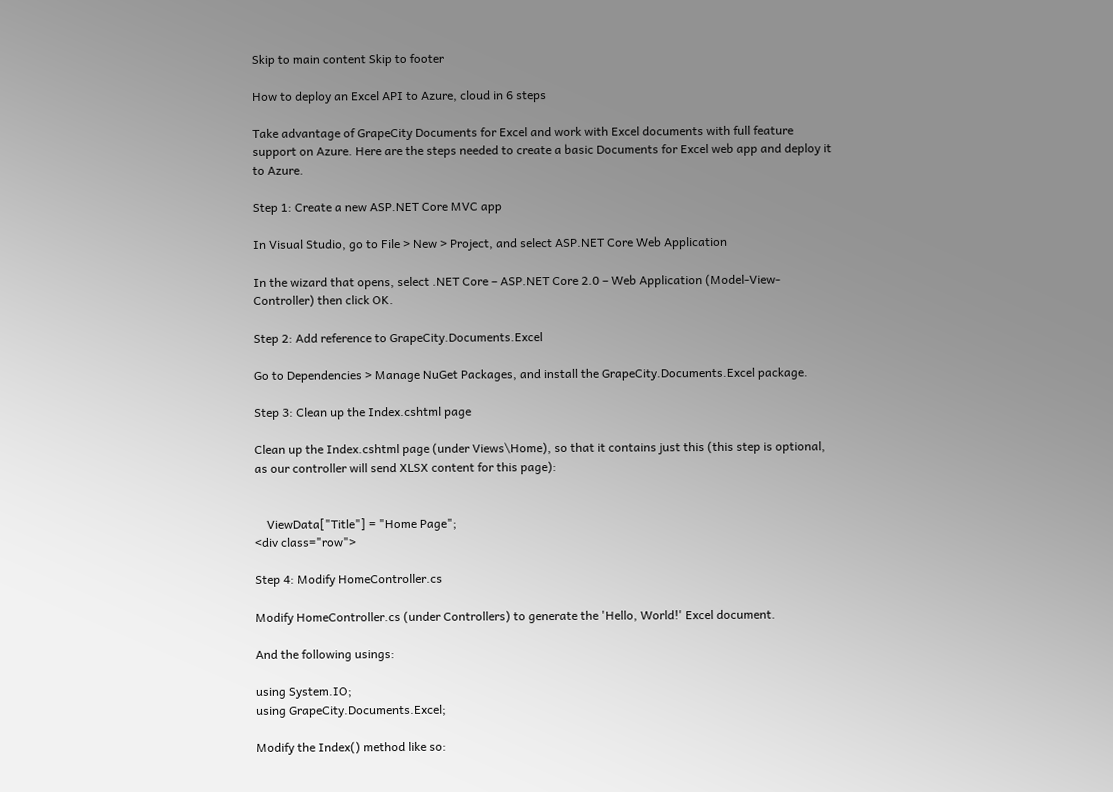Skip to main content Skip to footer

How to deploy an Excel API to Azure, cloud in 6 steps

Take advantage of GrapeCity Documents for Excel and work with Excel documents with full feature support on Azure. Here are the steps needed to create a basic Documents for Excel web app and deploy it to Azure.

Step 1: Create a new ASP.NET Core MVC app

In Visual Studio, go to File > New > Project, and select ASP.NET Core Web Application

In the wizard that opens, select .NET Core – ASP.NET Core 2.0 – Web Application (Model-View-Controller) then click OK.

Step 2: Add reference to GrapeCity.Documents.Excel

Go to Dependencies > Manage NuGet Packages, and install the GrapeCity.Documents.Excel package.

Step 3: Clean up the Index.cshtml page

Clean up the Index.cshtml page (under Views\Home), so that it contains just this (this step is optional, as our controller will send XLSX content for this page):


    ViewData["Title"] = "Home Page";
<div class="row">

Step 4: Modify HomeController.cs

Modify HomeController.cs (under Controllers) to generate the 'Hello, World!' Excel document.

And the following usings:

using System.IO;
using GrapeCity.Documents.Excel;

Modify the Index() method like so: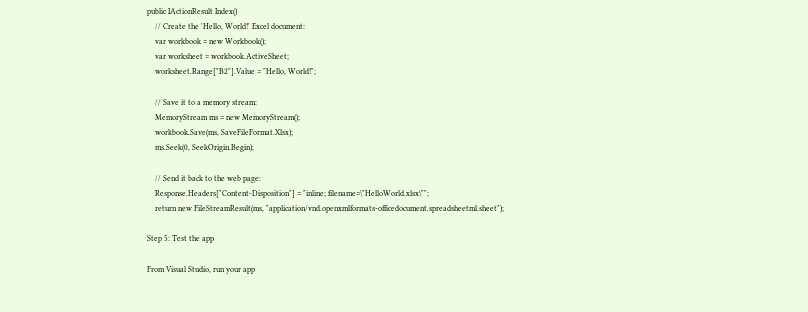public IActionResult Index()
    // Create the 'Hello, World!' Excel document:
    var workbook = new Workbook();
    var worksheet = workbook.ActiveSheet;
    worksheet.Range["B2"].Value = "Hello, World!";

    // Save it to a memory stream:
    MemoryStream ms = new MemoryStream();
    workbook.Save(ms, SaveFileFormat.Xlsx);
    ms.Seek(0, SeekOrigin.Begin);

    // Send it back to the web page:
    Response.Headers["Content-Disposition"] = "inline; filename=\"HelloWorld.xlsx\"";
    return new FileStreamResult(ms, "application/vnd.openxmlformats-officedocument.spreadsheetml.sheet");

Step 5: Test the app

From Visual Studio, run your app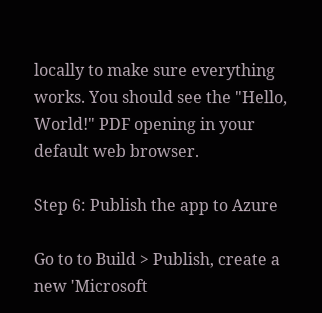locally to make sure everything works. You should see the "Hello, World!" PDF opening in your default web browser.

Step 6: Publish the app to Azure

Go to to Build > Publish, create a new 'Microsoft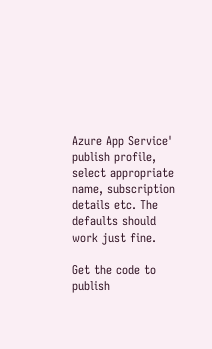Azure App Service' publish profile, select appropriate name, subscription details etc. The defaults should work just fine.

Get the code to publish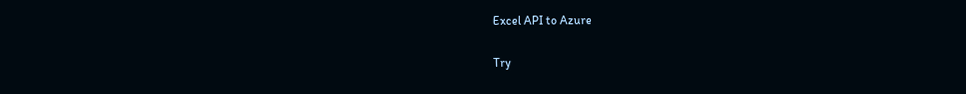Excel API to Azure

Try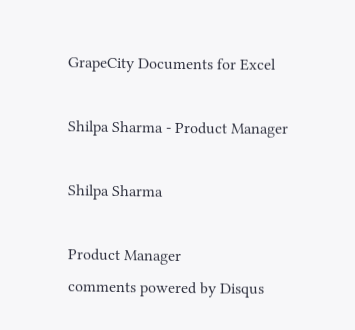GrapeCity Documents for Excel

Shilpa Sharma - Product Manager

Shilpa Sharma

Product Manager
comments powered by Disqus